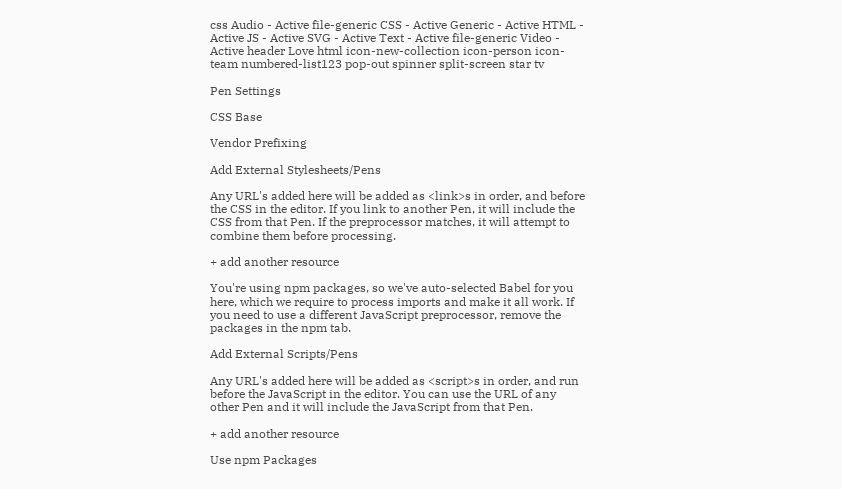css Audio - Active file-generic CSS - Active Generic - Active HTML - Active JS - Active SVG - Active Text - Active file-generic Video - Active header Love html icon-new-collection icon-person icon-team numbered-list123 pop-out spinner split-screen star tv

Pen Settings

CSS Base

Vendor Prefixing

Add External Stylesheets/Pens

Any URL's added here will be added as <link>s in order, and before the CSS in the editor. If you link to another Pen, it will include the CSS from that Pen. If the preprocessor matches, it will attempt to combine them before processing.

+ add another resource

You're using npm packages, so we've auto-selected Babel for you here, which we require to process imports and make it all work. If you need to use a different JavaScript preprocessor, remove the packages in the npm tab.

Add External Scripts/Pens

Any URL's added here will be added as <script>s in order, and run before the JavaScript in the editor. You can use the URL of any other Pen and it will include the JavaScript from that Pen.

+ add another resource

Use npm Packages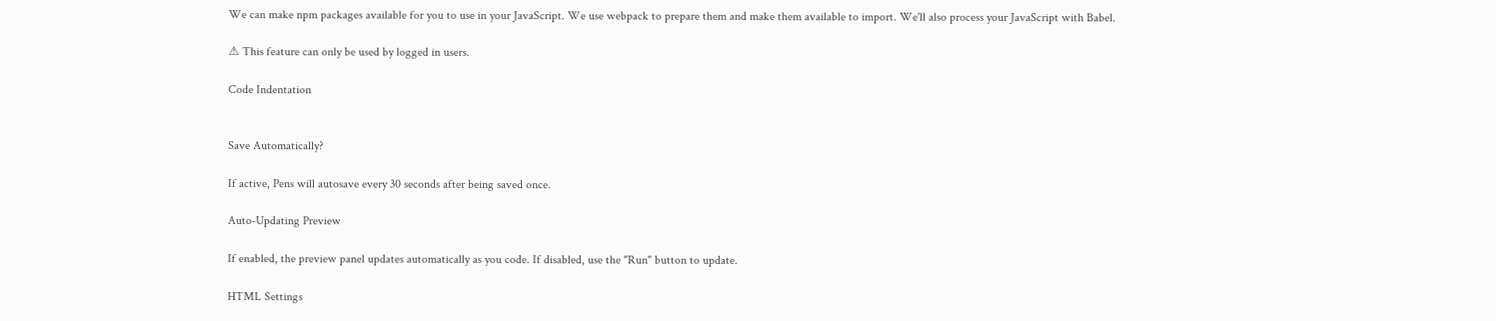We can make npm packages available for you to use in your JavaScript. We use webpack to prepare them and make them available to import. We'll also process your JavaScript with Babel.

⚠ This feature can only be used by logged in users.

Code Indentation


Save Automatically?

If active, Pens will autosave every 30 seconds after being saved once.

Auto-Updating Preview

If enabled, the preview panel updates automatically as you code. If disabled, use the "Run" button to update.

HTML Settings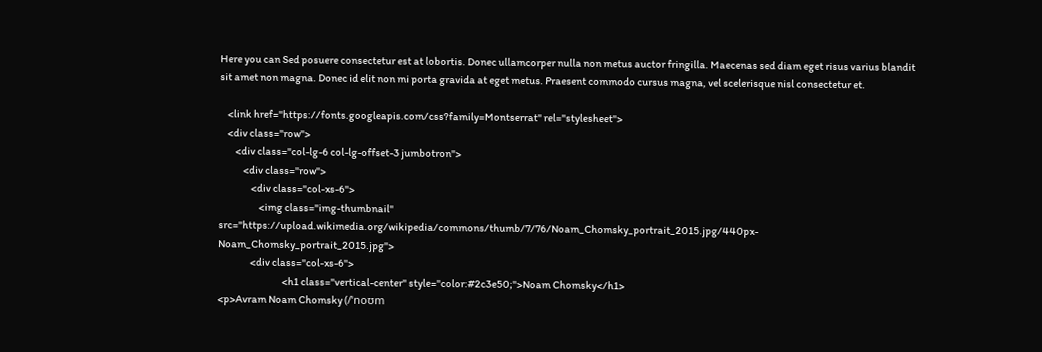Here you can Sed posuere consectetur est at lobortis. Donec ullamcorper nulla non metus auctor fringilla. Maecenas sed diam eget risus varius blandit sit amet non magna. Donec id elit non mi porta gravida at eget metus. Praesent commodo cursus magna, vel scelerisque nisl consectetur et.

    <link href="https://fonts.googleapis.com/css?family=Montserrat" rel="stylesheet">
    <div class="row">
        <div class="col-lg-6 col-lg-offset-3 jumbotron">
            <div class="row">
                <div class="col-xs-6">
                    <img class="img-thumbnail" src="https://upload.wikimedia.org/wikipedia/commons/thumb/7/76/Noam_Chomsky_portrait_2015.jpg/440px-Noam_Chomsky_portrait_2015.jpg">
                <div class="col-xs-6">
                                <h1 class="vertical-center" style="color:#2c3e50;">Noam Chomsky</h1>
<p>Avram Noam Chomsky (/ˈnoʊm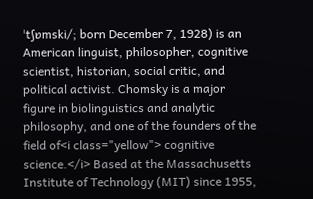ˈtʃɒmski/; born December 7, 1928) is an American linguist, philosopher, cognitive scientist, historian, social critic, and political activist. Chomsky is a major figure in biolinguistics and analytic philosophy, and one of the founders of the field of<i class="yellow"> cognitive science.</i> Based at the Massachusetts Institute of Technology (MIT) since 1955,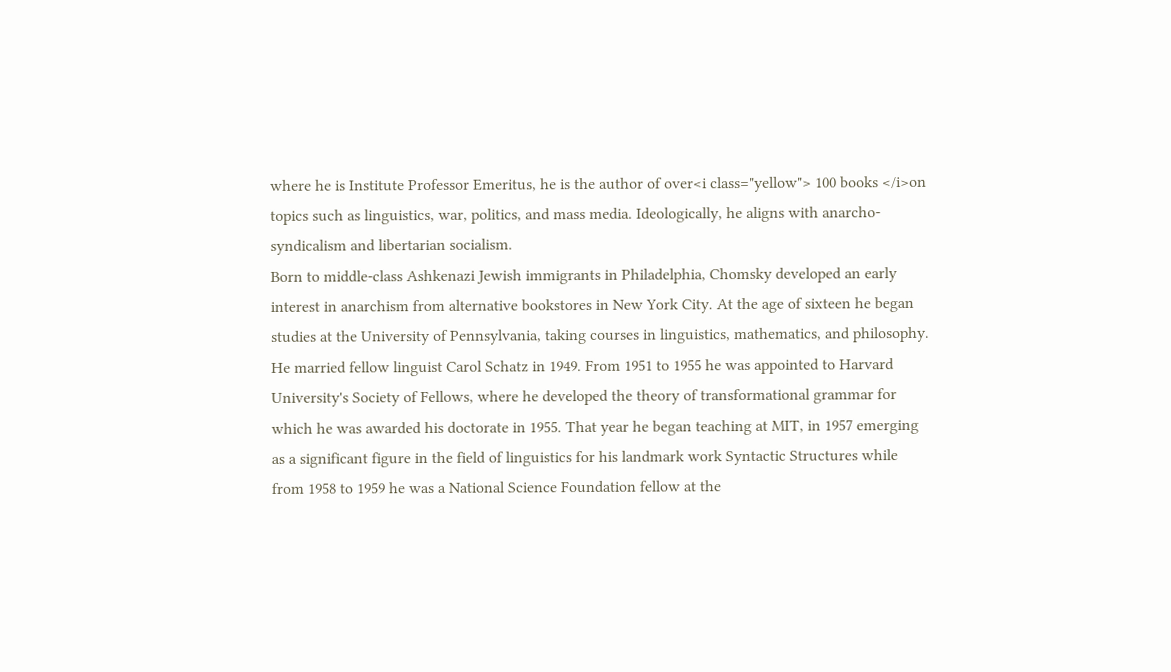where he is Institute Professor Emeritus, he is the author of over<i class="yellow"> 100 books </i>on topics such as linguistics, war, politics, and mass media. Ideologically, he aligns with anarcho-syndicalism and libertarian socialism.
Born to middle-class Ashkenazi Jewish immigrants in Philadelphia, Chomsky developed an early interest in anarchism from alternative bookstores in New York City. At the age of sixteen he began studies at the University of Pennsylvania, taking courses in linguistics, mathematics, and philosophy. He married fellow linguist Carol Schatz in 1949. From 1951 to 1955 he was appointed to Harvard University's Society of Fellows, where he developed the theory of transformational grammar for which he was awarded his doctorate in 1955. That year he began teaching at MIT, in 1957 emerging as a significant figure in the field of linguistics for his landmark work Syntactic Structures while from 1958 to 1959 he was a National Science Foundation fellow at the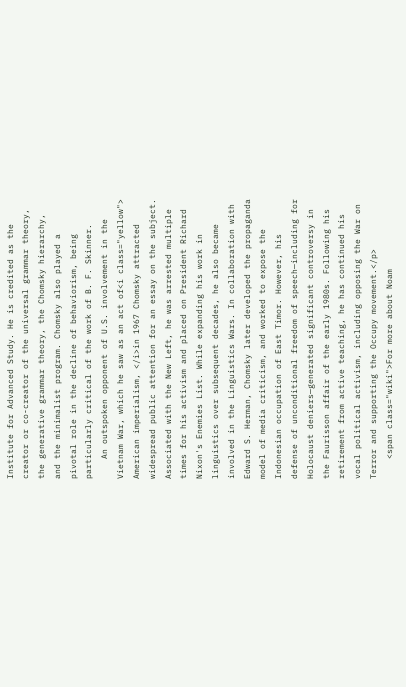Institute for Advanced Study. He is credited as the creator or co-creator of the universal grammar theory, the generative grammar theory, the Chomsky hierarchy, and the minimalist program. Chomsky also played a pivotal role in the decline of behaviorism, being particularly critical of the work of B. F. Skinner.
    An outspoken opponent of U.S. involvement in the Vietnam War, which he saw as an act of<i class="yellow"> American imperialism, </i>in 1967 Chomsky attracted widespread public attention for an essay on the subject. Associated with the New Left, he was arrested multiple times for his activism and placed on President Richard Nixon's Enemies List. While expanding his work in linguistics over subsequent decades, he also became involved in the Linguistics Wars. In collaboration with Edward S. Herman, Chomsky later developed the propaganda model of media criticism, and worked to expose the Indonesian occupation of East Timor. However, his defense of unconditional freedom of speech—including for Holocaust deniers—generated significant controversy in the Faurisson affair of the early 1980s. Following his retirement from active teaching, he has continued his vocal political activism, including opposing the War on Terror and supporting the Occupy movement.</p>
    <span class="wiki">For more about Noam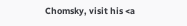Chomsky, visit his <a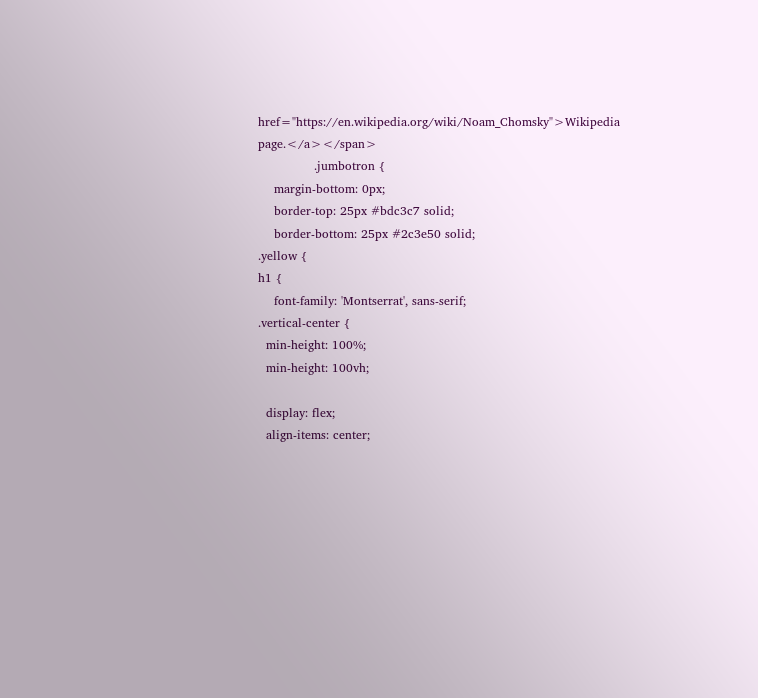href="https://en.wikipedia.org/wiki/Noam_Chomsky">Wikipedia page.</a></span>
              .jumbotron {
    margin-bottom: 0px;
    border-top: 25px #bdc3c7 solid;
    border-bottom: 25px #2c3e50 solid;
.yellow {
h1 {
    font-family: 'Montserrat', sans-serif;
.vertical-center {
  min-height: 100%;
  min-height: 100vh;

  display: flex;
  align-items: center;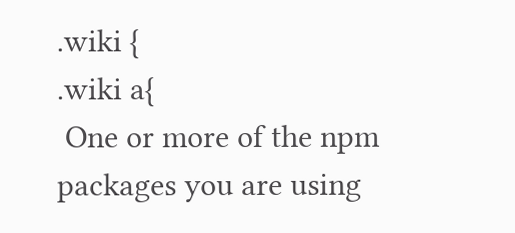.wiki {
.wiki a{
 One or more of the npm packages you are using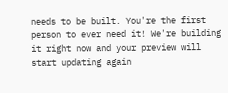needs to be built. You're the first person to ever need it! We're building it right now and your preview will start updating again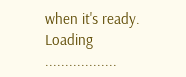when it's ready.
Loading ..................